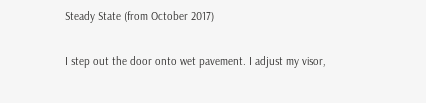Steady State (from October 2017)

I step out the door onto wet pavement. I adjust my visor,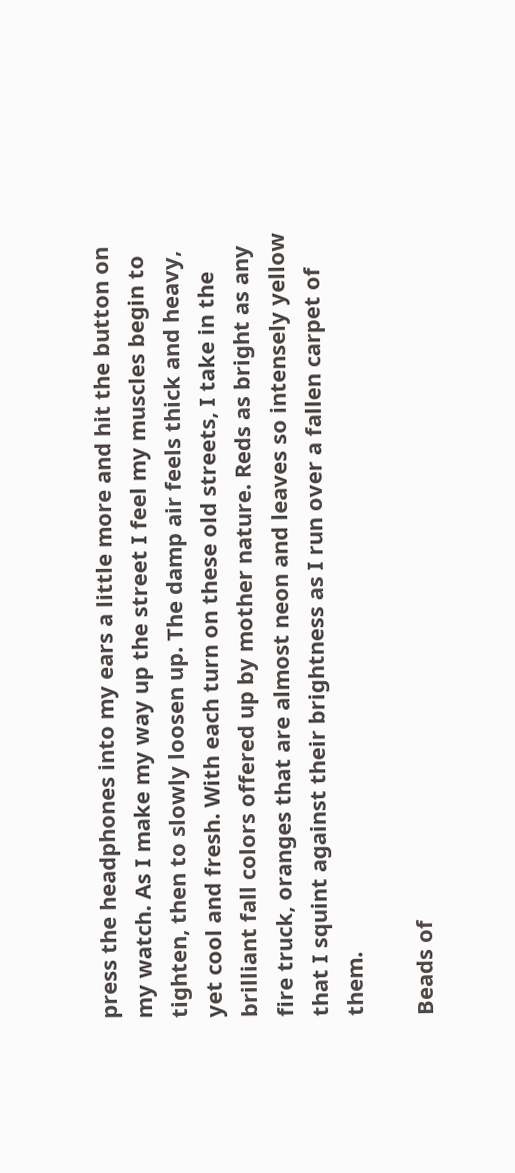press the headphones into my ears a little more and hit the button on my watch. As I make my way up the street I feel my muscles begin to tighten, then to slowly loosen up. The damp air feels thick and heavy, yet cool and fresh. With each turn on these old streets, I take in the brilliant fall colors offered up by mother nature. Reds as bright as any fire truck, oranges that are almost neon and leaves so intensely yellow that I squint against their brightness as I run over a fallen carpet of them.

Beads of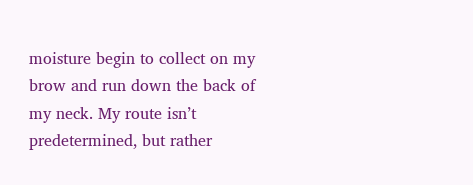moisture begin to collect on my brow and run down the back of my neck. My route isn’t predetermined, but rather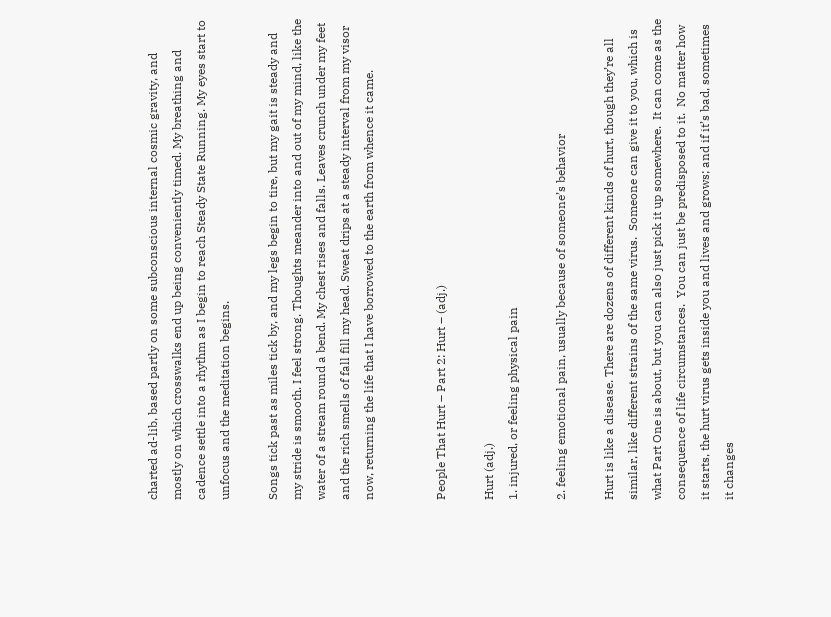charted ad-lib, based partly on some subconscious internal cosmic gravity, and mostly on which crosswalks end up being conveniently timed. My breathing and cadence settle into a rhythm as I begin to reach Steady State Running. My eyes start to unfocus and the meditation begins.

Songs tick past as miles tick by, and my legs begin to tire, but my gait is steady and my stride is smooth. I feel strong. Thoughts meander into and out of my mind, like the water of a stream round a bend. My chest rises and falls. Leaves crunch under my feet and the rich smells of fall fill my head. Sweat drips at a steady interval from my visor now, returning the life that I have borrowed to the earth from whence it came.


People That Hurt – Part 2: Hurt – (adj.)

Hurt (adj.)
1. injured, or feeling physical pain

2. feeling emotional pain, usually because of someone’s behavior

Hurt is like a disease. There are dozens of different kinds of hurt, though they’re all similar, like different strains of the same virus.  Someone can give it to you, which is what Part One is about, but you can also just pick it up somewhere.  It can come as the consequence of life circumstances.  You can just be predisposed to it.  No matter how it starts, the hurt virus gets inside you and lives and grows; and if it’s bad, sometimes it changes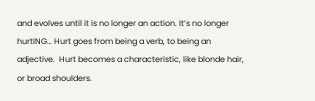and evolves until it is no longer an action. It’s no longer hurtING… Hurt goes from being a verb, to being an adjective.  Hurt becomes a characteristic, like blonde hair, or broad shoulders.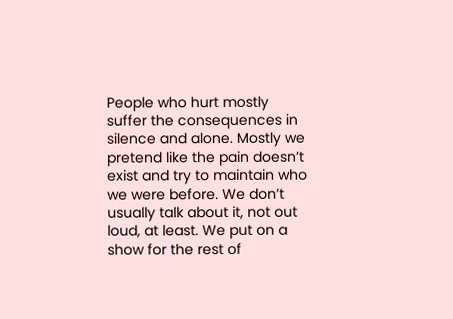People who hurt mostly suffer the consequences in silence and alone. Mostly we pretend like the pain doesn’t exist and try to maintain who we were before. We don’t usually talk about it, not out loud, at least. We put on a show for the rest of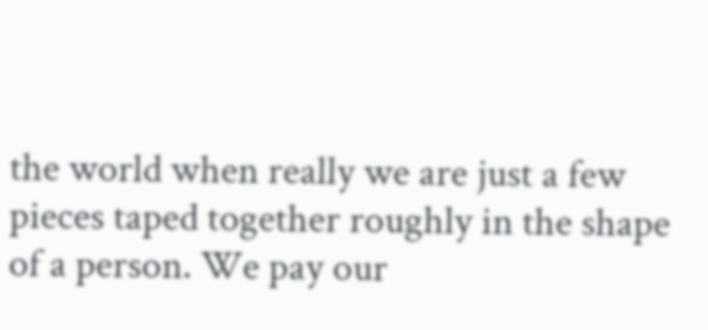the world when really we are just a few pieces taped together roughly in the shape of a person. We pay our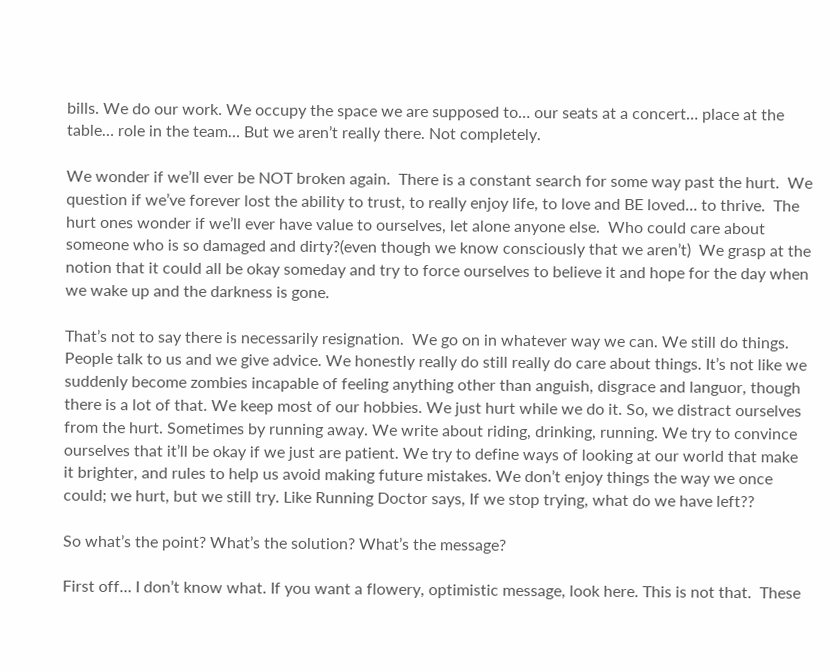bills. We do our work. We occupy the space we are supposed to… our seats at a concert… place at the table… role in the team… But we aren’t really there. Not completely.

We wonder if we’ll ever be NOT broken again.  There is a constant search for some way past the hurt.  We question if we’ve forever lost the ability to trust, to really enjoy life, to love and BE loved… to thrive.  The hurt ones wonder if we’ll ever have value to ourselves, let alone anyone else.  Who could care about someone who is so damaged and dirty?(even though we know consciously that we aren’t)  We grasp at the notion that it could all be okay someday and try to force ourselves to believe it and hope for the day when we wake up and the darkness is gone.

That’s not to say there is necessarily resignation.  We go on in whatever way we can. We still do things. People talk to us and we give advice. We honestly really do still really do care about things. It’s not like we suddenly become zombies incapable of feeling anything other than anguish, disgrace and languor, though there is a lot of that. We keep most of our hobbies. We just hurt while we do it. So, we distract ourselves from the hurt. Sometimes by running away. We write about riding, drinking, running. We try to convince ourselves that it’ll be okay if we just are patient. We try to define ways of looking at our world that make it brighter, and rules to help us avoid making future mistakes. We don’t enjoy things the way we once could; we hurt, but we still try. Like Running Doctor says, If we stop trying, what do we have left??

So what’s the point? What’s the solution? What’s the message?

First off… I don’t know what. If you want a flowery, optimistic message, look here. This is not that.  These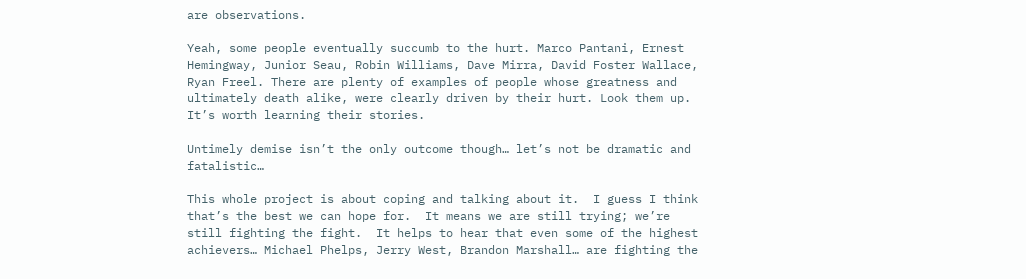are observations.

Yeah, some people eventually succumb to the hurt. Marco Pantani, Ernest Hemingway, Junior Seau, Robin Williams, Dave Mirra, David Foster Wallace, Ryan Freel. There are plenty of examples of people whose greatness and ultimately death alike, were clearly driven by their hurt. Look them up.  It’s worth learning their stories.

Untimely demise isn’t the only outcome though… let’s not be dramatic and fatalistic…

This whole project is about coping and talking about it.  I guess I think that’s the best we can hope for.  It means we are still trying; we’re still fighting the fight.  It helps to hear that even some of the highest achievers… Michael Phelps, Jerry West, Brandon Marshall… are fighting the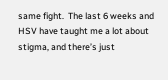same fight.  The last 6 weeks and HSV have taught me a lot about stigma, and there’s just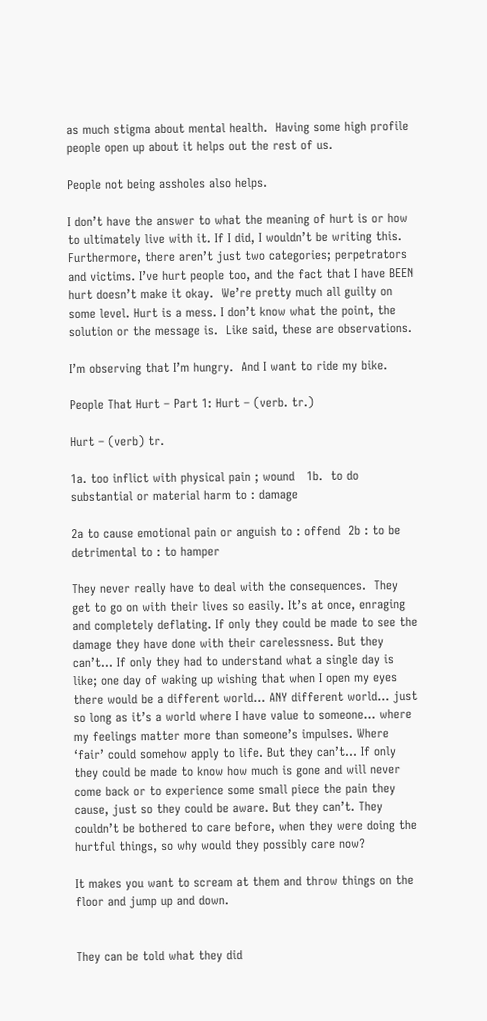as much stigma about mental health.  Having some high profile people open up about it helps out the rest of us.

People not being assholes also helps.

I don’t have the answer to what the meaning of hurt is or how to ultimately live with it. If I did, I wouldn’t be writing this. Furthermore, there aren’t just two categories; perpetrators and victims. I’ve hurt people too, and the fact that I have BEEN hurt doesn’t make it okay.  We’re pretty much all guilty on some level. Hurt is a mess. I don’t know what the point, the solution or the message is.  Like said, these are observations.

I’m observing that I’m hungry.  And I want to ride my bike.

People That Hurt – Part 1: Hurt – (verb. tr.)

Hurt – (verb) tr.

1a. too inflict with physical pain ; wound   1b.  to do substantial or material harm to : damage

2a to cause emotional pain or anguish to : offend  2b : to be detrimental to : to hamper

They never really have to deal with the consequences.  They get to go on with their lives so easily. It’s at once, enraging and completely deflating. If only they could be made to see the damage they have done with their carelessness. But they can’t… If only they had to understand what a single day is like; one day of waking up wishing that when I open my eyes there would be a different world… ANY different world… just so long as it’s a world where I have value to someone… where my feelings matter more than someone’s impulses. Where ‘fair’ could somehow apply to life. But they can’t… If only they could be made to know how much is gone and will never come back or to experience some small piece the pain they cause, just so they could be aware. But they can’t. They couldn’t be bothered to care before, when they were doing the hurtful things, so why would they possibly care now?

It makes you want to scream at them and throw things on the floor and jump up and down.


They can be told what they did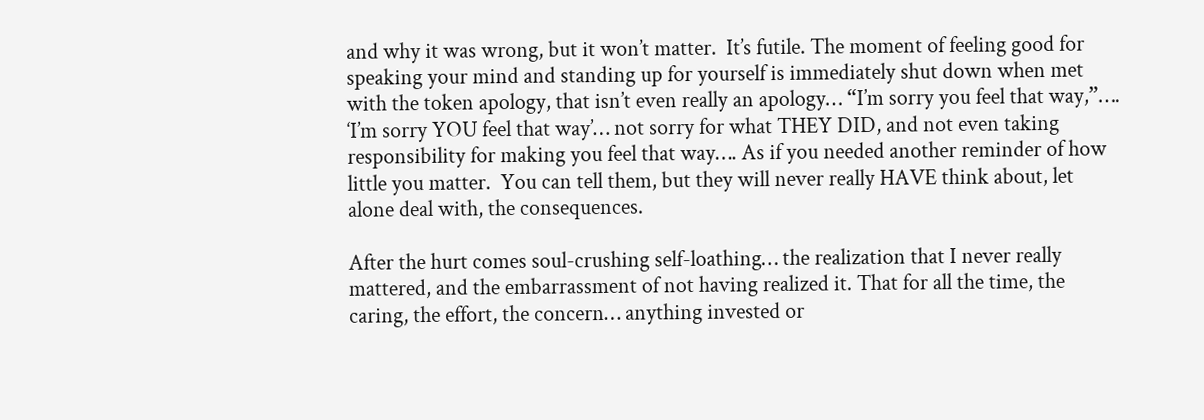and why it was wrong, but it won’t matter.  It’s futile. The moment of feeling good for speaking your mind and standing up for yourself is immediately shut down when met with the token apology, that isn’t even really an apology… “I’m sorry you feel that way,”….  ‘I’m sorry YOU feel that way’… not sorry for what THEY DID, and not even taking responsibility for making you feel that way…. As if you needed another reminder of how little you matter.  You can tell them, but they will never really HAVE think about, let alone deal with, the consequences.

After the hurt comes soul-crushing self-loathing… the realization that I never really mattered, and the embarrassment of not having realized it. That for all the time, the caring, the effort, the concern… anything invested or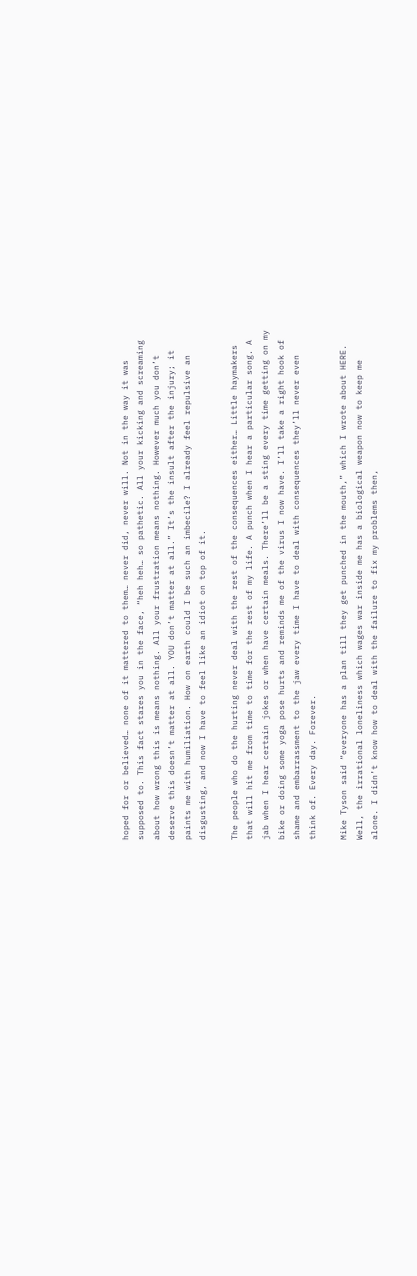hoped for or believed… none of it mattered to them… never did, never will. Not in the way it was supposed to. This fact stares you in the face, “heh heh… so pathetic. All your kicking and screaming about how wrong this is means nothing. All your frustration means nothing. However much you don’t deserve this doesn’t matter at all. YOU don’t matter at all.” It’s the insult after the injury; it paints me with humiliation. How on earth could I be such an imbecile? I already feel repulsive an disgusting, and now I have to feel like an idiot on top of it.

The people who do the hurting never deal with the rest of the consequences either… Little haymakers that will hit me from time to time for the rest of my life. A punch when I hear a particular song. A jab when I hear certain jokes or when have certain meals. There’ll be a sting every time getting on my bike or doing some yoga pose hurts and reminds me of the virus I now have. I’ll take a right hook of shame and embarrassment to the jaw every time I have to deal with consequences they’ll never even think of. Every day. Forever.

Mike Tyson said “everyone has a plan till they get punched in the mouth,” which I wrote about HERE. Well, the irrational loneliness which wages war inside me has a biological weapon now to keep me alone. I didn’t know how to deal with the failure to fix my problems then,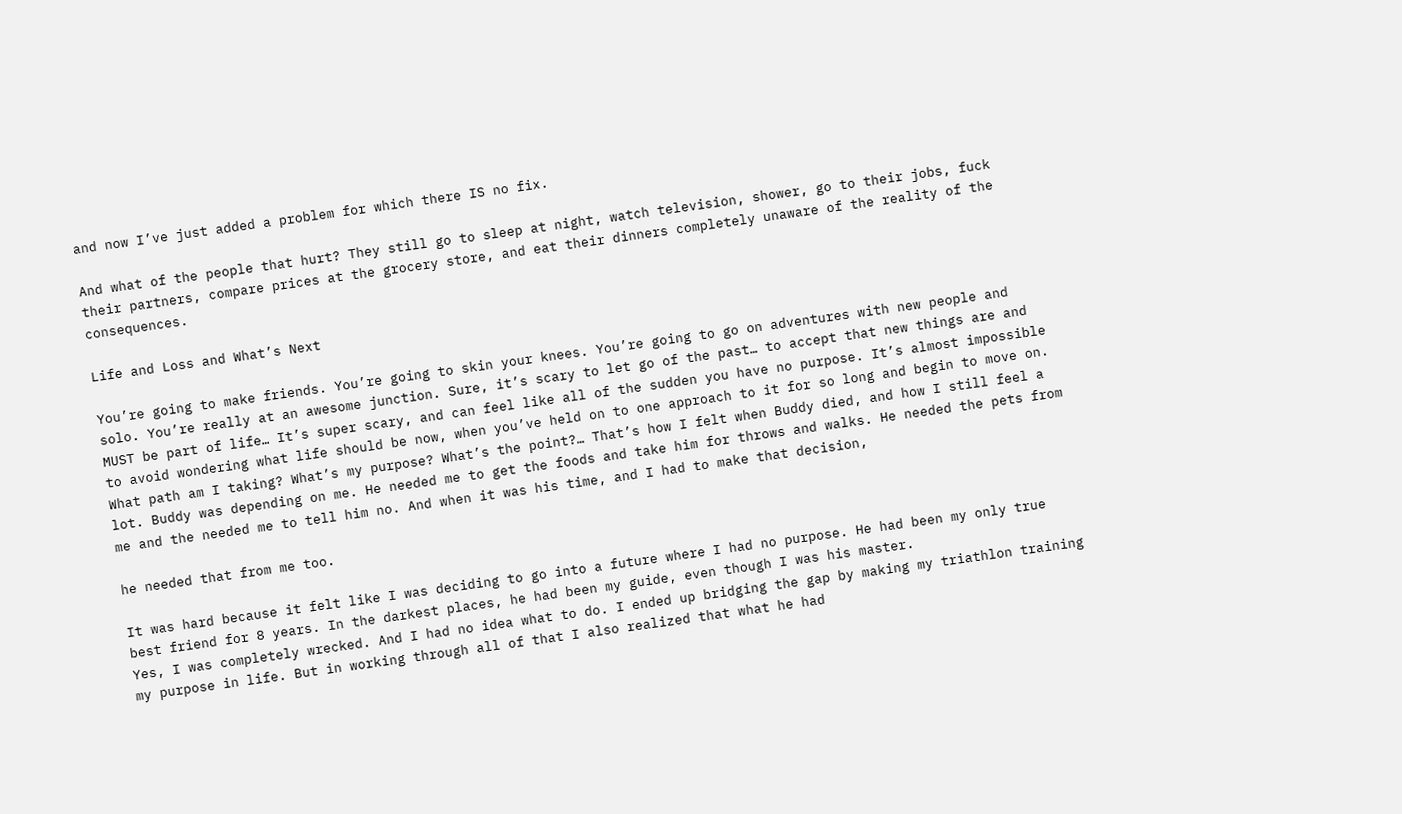and now I’ve just added a problem for which there IS no fix.

And what of the people that hurt? They still go to sleep at night, watch television, shower, go to their jobs, fuck their partners, compare prices at the grocery store, and eat their dinners completely unaware of the reality of the consequences.

Life and Loss and What’s Next

You’re going to make friends. You’re going to skin your knees. You’re going to go on adventures with new people and solo. You’re really at an awesome junction. Sure, it’s scary to let go of the past… to accept that new things are and MUST be part of life… It’s super scary, and can feel like all of the sudden you have no purpose. It’s almost impossible to avoid wondering what life should be now, when you’ve held on to one approach to it for so long and begin to move on. What path am I taking? What’s my purpose? What’s the point?… That’s how I felt when Buddy died, and how I still feel a lot. Buddy was depending on me. He needed me to get the foods and take him for throws and walks. He needed the pets from me and the needed me to tell him no. And when it was his time, and I had to make that decision,

he needed that from me too.

It was hard because it felt like I was deciding to go into a future where I had no purpose. He had been my only true best friend for 8 years. In the darkest places, he had been my guide, even though I was his master.
Yes, I was completely wrecked. And I had no idea what to do. I ended up bridging the gap by making my triathlon training my purpose in life. But in working through all of that I also realized that what he had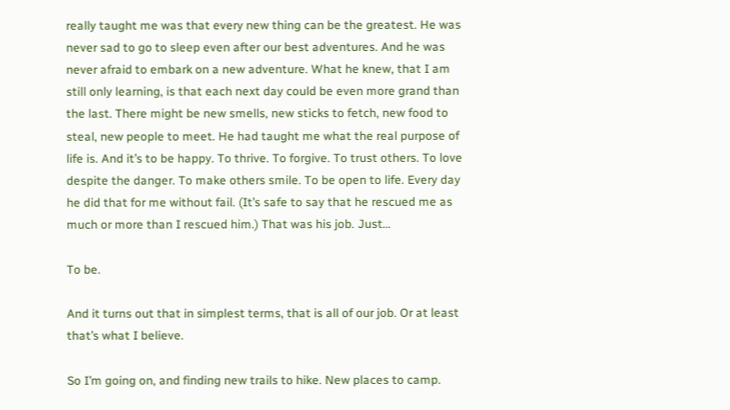really taught me was that every new thing can be the greatest. He was never sad to go to sleep even after our best adventures. And he was never afraid to embark on a new adventure. What he knew, that I am still only learning, is that each next day could be even more grand than the last. There might be new smells, new sticks to fetch, new food to steal, new people to meet. He had taught me what the real purpose of life is. And it’s to be happy. To thrive. To forgive. To trust others. To love despite the danger. To make others smile. To be open to life. Every day he did that for me without fail. (It’s safe to say that he rescued me as much or more than I rescued him.) That was his job. Just…

To be.

And it turns out that in simplest terms, that is all of our job. Or at least that’s what I believe.

So I’m going on, and finding new trails to hike. New places to camp.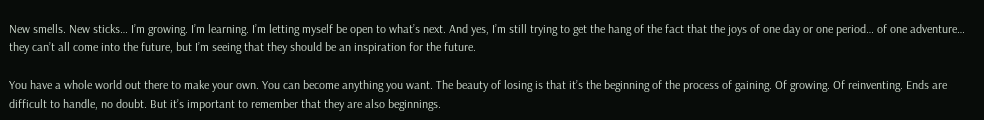New smells. New sticks… I’m growing. I’m learning. I’m letting myself be open to what’s next. And yes, I’m still trying to get the hang of the fact that the joys of one day or one period… of one adventure… they can’t all come into the future, but I’m seeing that they should be an inspiration for the future.

You have a whole world out there to make your own. You can become anything you want. The beauty of losing is that it’s the beginning of the process of gaining. Of growing. Of reinventing. Ends are difficult to handle, no doubt. But it’s important to remember that they are also beginnings.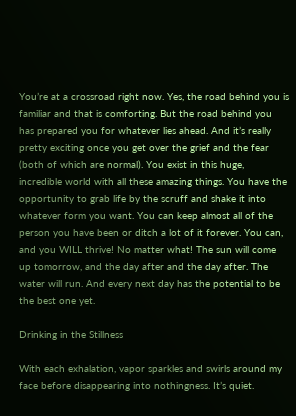You’re at a crossroad right now. Yes, the road behind you is familiar and that is comforting. But the road behind you has prepared you for whatever lies ahead. And it’s really pretty exciting once you get over the grief and the fear (both of which are normal). You exist in this huge, incredible world with all these amazing things. You have the opportunity to grab life by the scruff and shake it into whatever form you want. You can keep almost all of the person you have been or ditch a lot of it forever. You can, and you WILL thrive! No matter what! The sun will come up tomorrow, and the day after and the day after. The water will run. And every next day has the potential to be the best one yet.

Drinking in the Stillness

With each exhalation, vapor sparkles and swirls around my face before disappearing into nothingness. It’s quiet.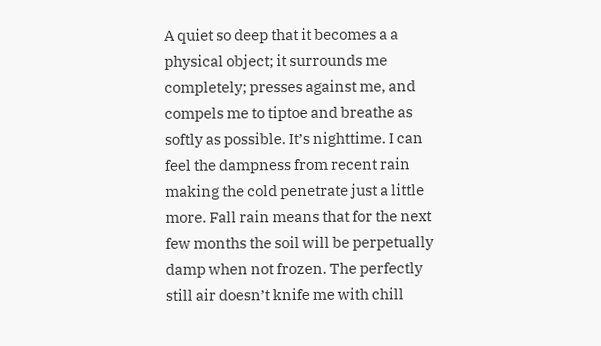A quiet so deep that it becomes a a physical object; it surrounds me completely; presses against me, and compels me to tiptoe and breathe as softly as possible. It’s nighttime. I can feel the dampness from recent rain making the cold penetrate just a little more. Fall rain means that for the next few months the soil will be perpetually damp when not frozen. The perfectly still air doesn’t knife me with chill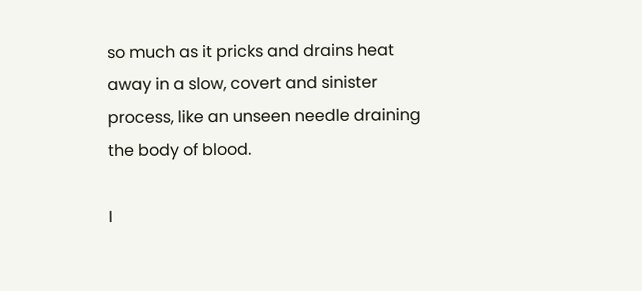so much as it pricks and drains heat away in a slow, covert and sinister process, like an unseen needle draining the body of blood.

I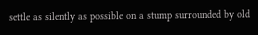settle as silently as possible on a stump surrounded by old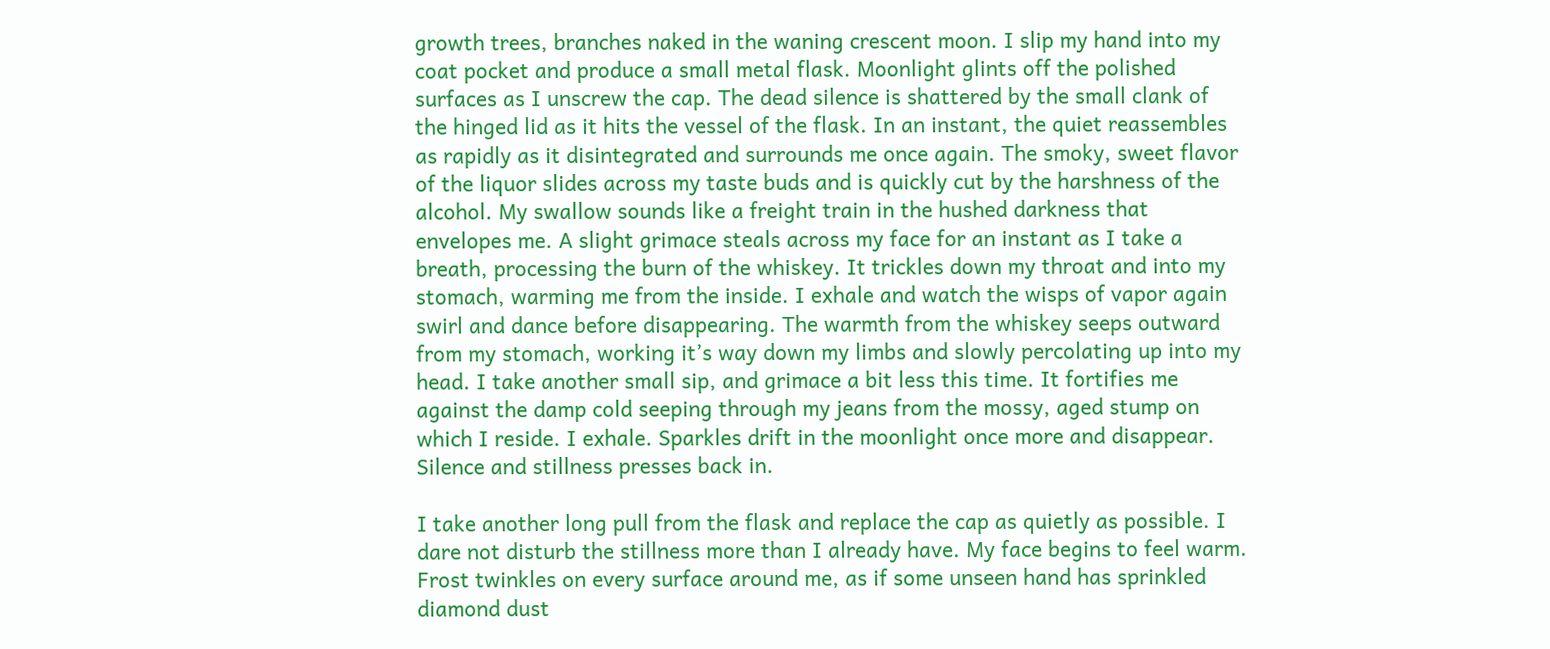growth trees, branches naked in the waning crescent moon. I slip my hand into my coat pocket and produce a small metal flask. Moonlight glints off the polished surfaces as I unscrew the cap. The dead silence is shattered by the small clank of the hinged lid as it hits the vessel of the flask. In an instant, the quiet reassembles as rapidly as it disintegrated and surrounds me once again. The smoky, sweet flavor of the liquor slides across my taste buds and is quickly cut by the harshness of the alcohol. My swallow sounds like a freight train in the hushed darkness that envelopes me. A slight grimace steals across my face for an instant as I take a breath, processing the burn of the whiskey. It trickles down my throat and into my stomach, warming me from the inside. I exhale and watch the wisps of vapor again swirl and dance before disappearing. The warmth from the whiskey seeps outward from my stomach, working it’s way down my limbs and slowly percolating up into my head. I take another small sip, and grimace a bit less this time. It fortifies me against the damp cold seeping through my jeans from the mossy, aged stump on which I reside. I exhale. Sparkles drift in the moonlight once more and disappear. Silence and stillness presses back in.

I take another long pull from the flask and replace the cap as quietly as possible. I dare not disturb the stillness more than I already have. My face begins to feel warm. Frost twinkles on every surface around me, as if some unseen hand has sprinkled diamond dust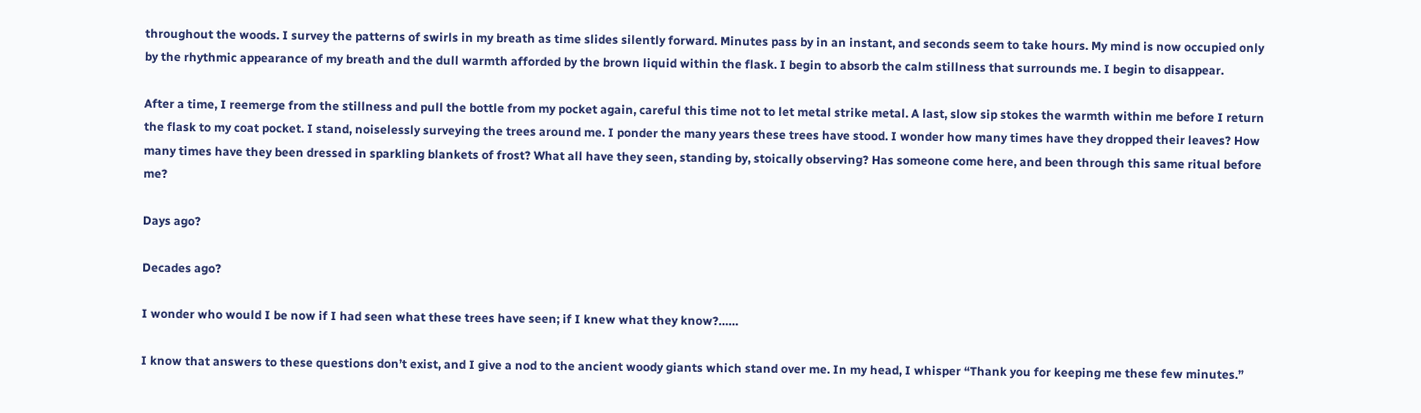throughout the woods. I survey the patterns of swirls in my breath as time slides silently forward. Minutes pass by in an instant, and seconds seem to take hours. My mind is now occupied only by the rhythmic appearance of my breath and the dull warmth afforded by the brown liquid within the flask. I begin to absorb the calm stillness that surrounds me. I begin to disappear.

After a time, I reemerge from the stillness and pull the bottle from my pocket again, careful this time not to let metal strike metal. A last, slow sip stokes the warmth within me before I return the flask to my coat pocket. I stand, noiselessly surveying the trees around me. I ponder the many years these trees have stood. I wonder how many times have they dropped their leaves? How many times have they been dressed in sparkling blankets of frost? What all have they seen, standing by, stoically observing? Has someone come here, and been through this same ritual before me?

Days ago?

Decades ago?

I wonder who would I be now if I had seen what these trees have seen; if I knew what they know?……

I know that answers to these questions don’t exist, and I give a nod to the ancient woody giants which stand over me. In my head, I whisper “Thank you for keeping me these few minutes.”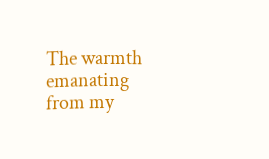The warmth emanating from my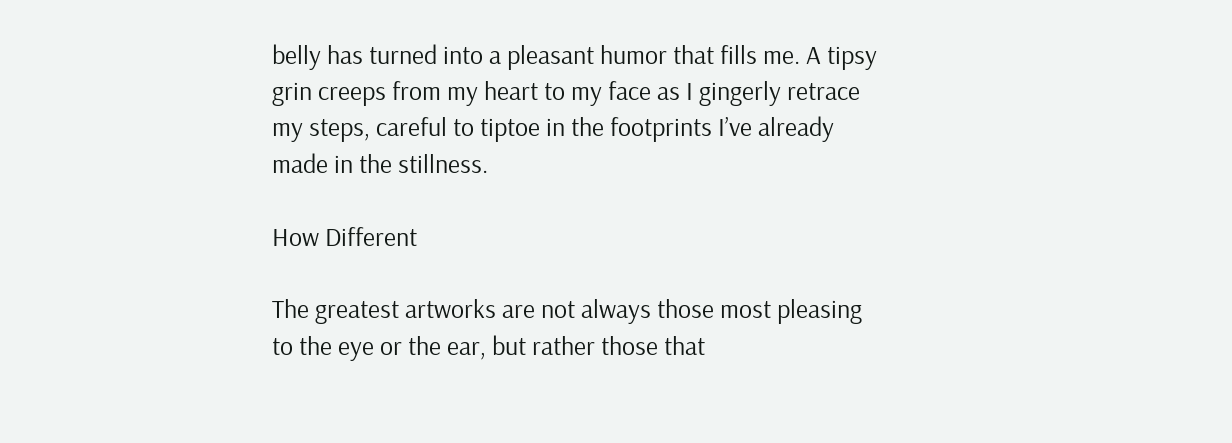belly has turned into a pleasant humor that fills me. A tipsy grin creeps from my heart to my face as I gingerly retrace my steps, careful to tiptoe in the footprints I’ve already made in the stillness.

How Different

The greatest artworks are not always those most pleasing to the eye or the ear, but rather those that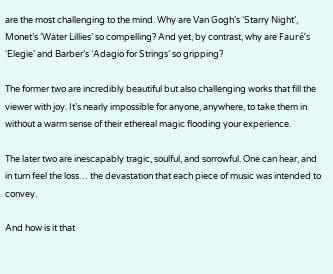are the most challenging to the mind. Why are Van Gogh’s ‘Starry Night’, Monet’s ‘Water Lillies’ so compelling? And yet, by contrast, why are Fauré’s ‘Elegie’ and Barber’s ‘Adagio for Strings’ so gripping?

The former two are incredibly beautiful but also challenging works that fill the viewer with joy. It’s nearly impossible for anyone, anywhere, to take them in without a warm sense of their ethereal magic flooding your experience.

The later two are inescapably tragic, soulful, and sorrowful. One can hear, and in turn feel the loss… the devastation that each piece of music was intended to convey.

And how is it that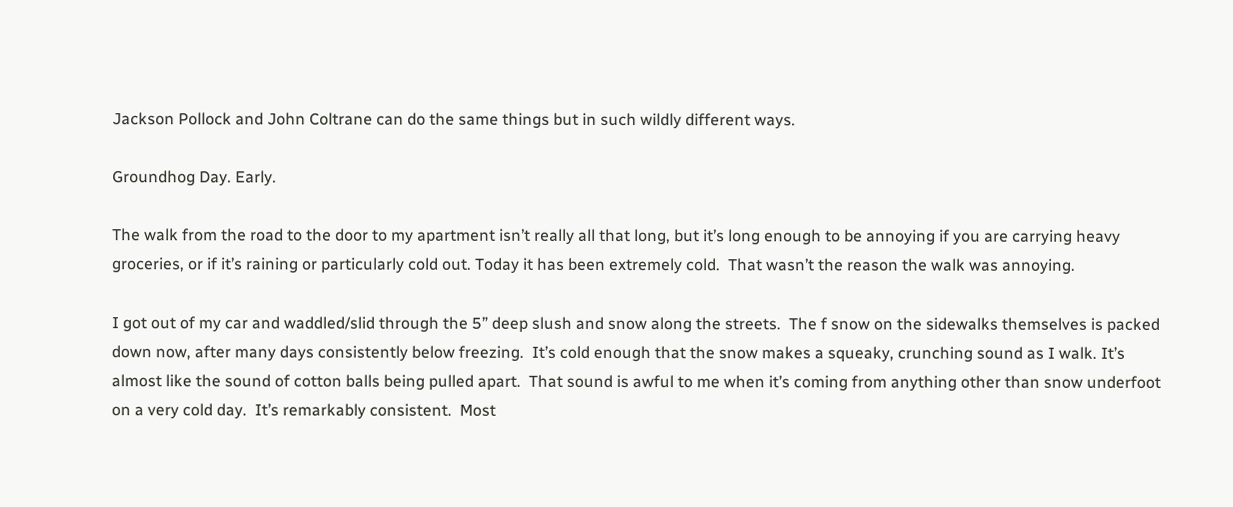Jackson Pollock and John Coltrane can do the same things but in such wildly different ways.

Groundhog Day. Early.

The walk from the road to the door to my apartment isn’t really all that long, but it’s long enough to be annoying if you are carrying heavy groceries, or if it’s raining or particularly cold out. Today it has been extremely cold.  That wasn’t the reason the walk was annoying.

I got out of my car and waddled/slid through the 5” deep slush and snow along the streets.  The f snow on the sidewalks themselves is packed down now, after many days consistently below freezing.  It’s cold enough that the snow makes a squeaky, crunching sound as I walk. It’s almost like the sound of cotton balls being pulled apart.  That sound is awful to me when it’s coming from anything other than snow underfoot on a very cold day.  It’s remarkably consistent.  Most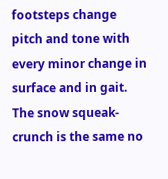footsteps change pitch and tone with every minor change in surface and in gait.  The snow squeak-crunch is the same no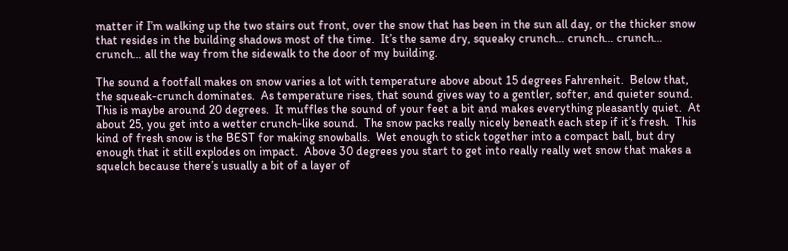matter if I’m walking up the two stairs out front, over the snow that has been in the sun all day, or the thicker snow that resides in the building shadows most of the time.  It’s the same dry, squeaky crunch… crunch… crunch… crunch… all the way from the sidewalk to the door of my building.

The sound a footfall makes on snow varies a lot with temperature above about 15 degrees Fahrenheit.  Below that, the squeak-crunch dominates.  As temperature rises, that sound gives way to a gentler, softer, and quieter sound. This is maybe around 20 degrees.  It muffles the sound of your feet a bit and makes everything pleasantly quiet.  At about 25, you get into a wetter crunch-like sound.  The snow packs really nicely beneath each step if it’s fresh.  This kind of fresh snow is the BEST for making snowballs.  Wet enough to stick together into a compact ball, but dry enough that it still explodes on impact.  Above 30 degrees you start to get into really really wet snow that makes a squelch because there’s usually a bit of a layer of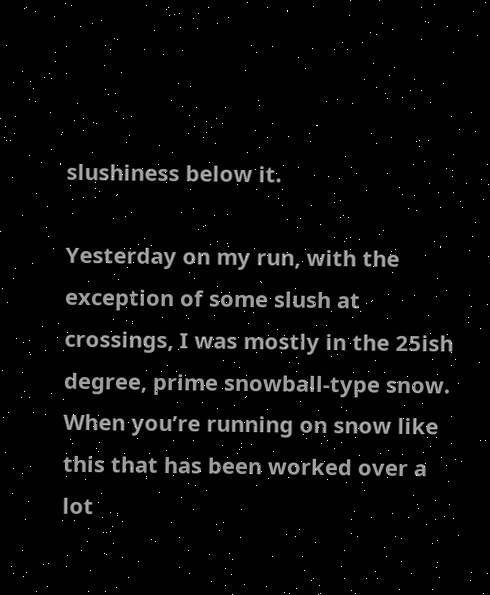slushiness below it.

Yesterday on my run, with the exception of some slush at crossings, I was mostly in the 25ish degree, prime snowball-type snow.  When you’re running on snow like this that has been worked over a lot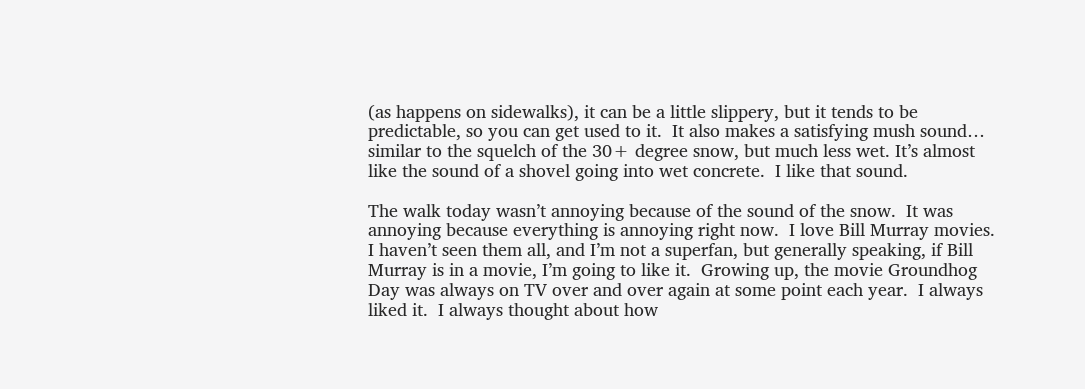(as happens on sidewalks), it can be a little slippery, but it tends to be predictable, so you can get used to it.  It also makes a satisfying mush sound… similar to the squelch of the 30+ degree snow, but much less wet. It’s almost like the sound of a shovel going into wet concrete.  I like that sound.

The walk today wasn’t annoying because of the sound of the snow.  It was annoying because everything is annoying right now.  I love Bill Murray movies.  I haven’t seen them all, and I’m not a superfan, but generally speaking, if Bill Murray is in a movie, I’m going to like it.  Growing up, the movie Groundhog Day was always on TV over and over again at some point each year.  I always liked it.  I always thought about how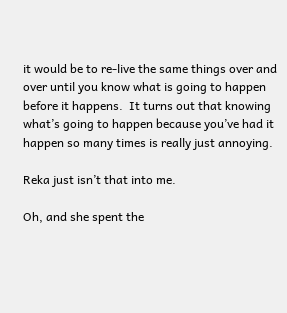it would be to re-live the same things over and over until you know what is going to happen before it happens.  It turns out that knowing what’s going to happen because you’ve had it happen so many times is really just annoying.

Reka just isn’t that into me.

Oh, and she spent the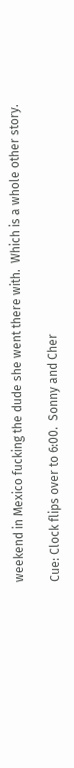weekend in Mexico fucking the dude she went there with.  Which is a whole other story.

Cue: Clock flips over to 6:00.  Sonny and Cher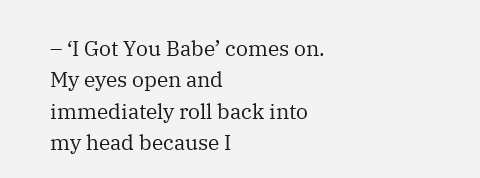– ‘I Got You Babe’ comes on. My eyes open and immediately roll back into my head because I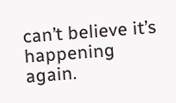can’t believe it’s happening again.